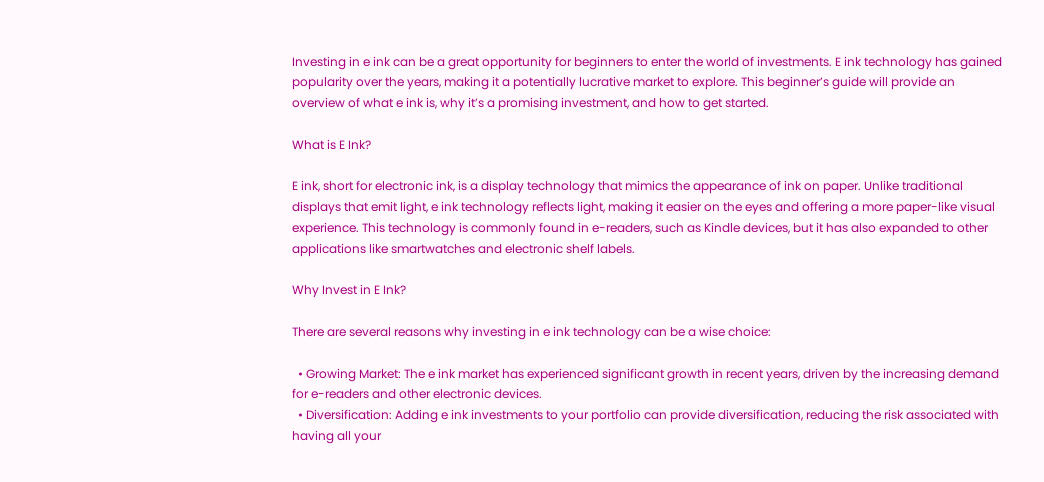Investing in e ink can be a great opportunity for beginners to enter the world of investments. E ink technology has gained popularity over the years, making it a potentially lucrative market to explore. This beginner’s guide will provide an overview of what e ink is, why it’s a promising investment, and how to get started.

What is E Ink?

E ink, short for electronic ink, is a display technology that mimics the appearance of ink on paper. Unlike traditional displays that emit light, e ink technology reflects light, making it easier on the eyes and offering a more paper-like visual experience. This technology is commonly found in e-readers, such as Kindle devices, but it has also expanded to other applications like smartwatches and electronic shelf labels.

Why Invest in E Ink?

There are several reasons why investing in e ink technology can be a wise choice:

  • Growing Market: The e ink market has experienced significant growth in recent years, driven by the increasing demand for e-readers and other electronic devices.
  • Diversification: Adding e ink investments to your portfolio can provide diversification, reducing the risk associated with having all your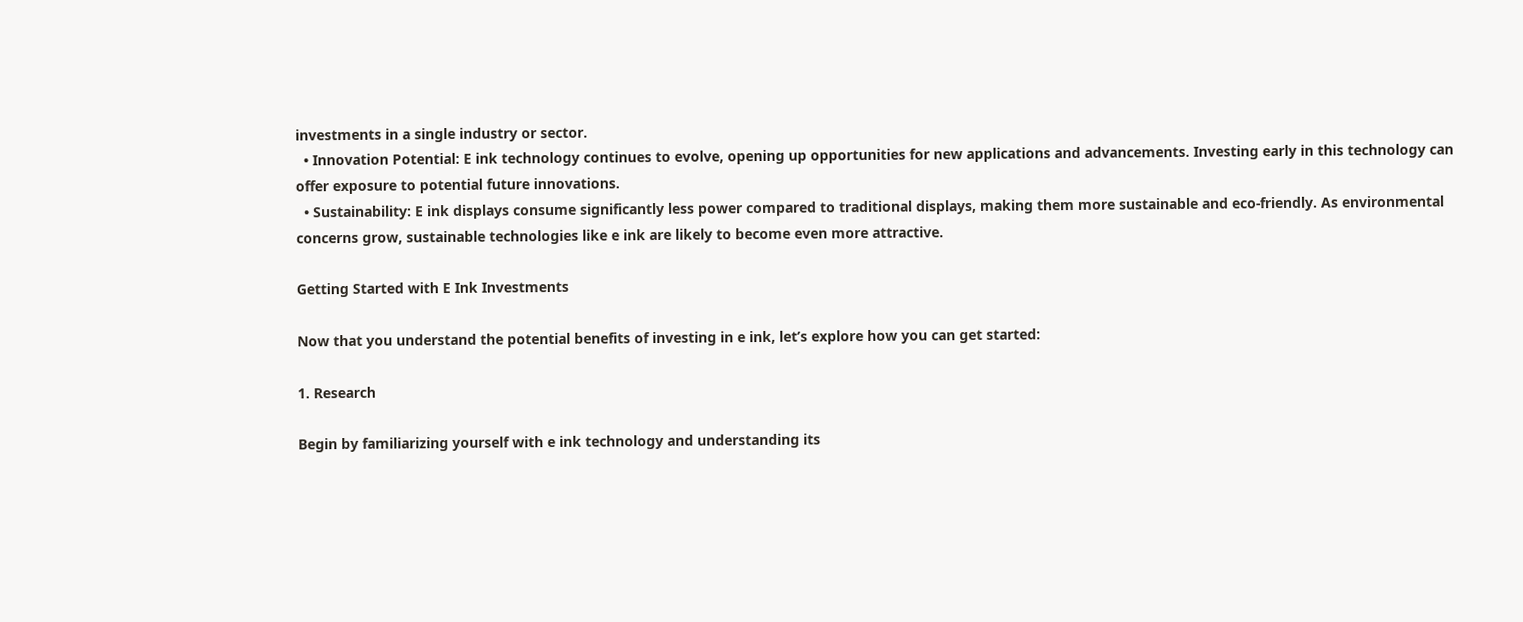investments in a single industry or sector.
  • Innovation Potential: E ink technology continues to evolve, opening up opportunities for new applications and advancements. Investing early in this technology can offer exposure to potential future innovations.
  • Sustainability: E ink displays consume significantly less power compared to traditional displays, making them more sustainable and eco-friendly. As environmental concerns grow, sustainable technologies like e ink are likely to become even more attractive.

Getting Started with E Ink Investments

Now that you understand the potential benefits of investing in e ink, let’s explore how you can get started:

1. Research

Begin by familiarizing yourself with e ink technology and understanding its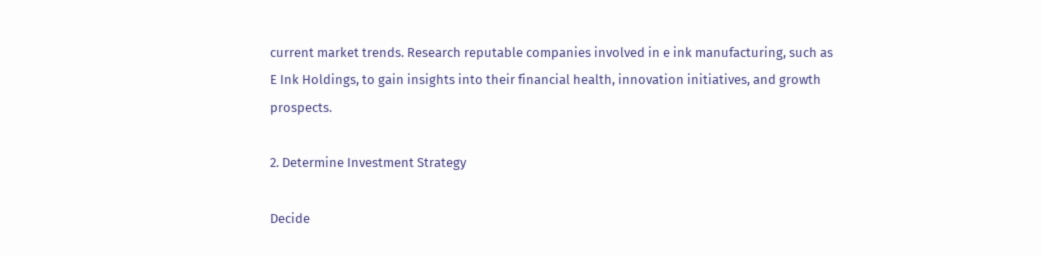current market trends. Research reputable companies involved in e ink manufacturing, such as E Ink Holdings, to gain insights into their financial health, innovation initiatives, and growth prospects.

2. Determine Investment Strategy

Decide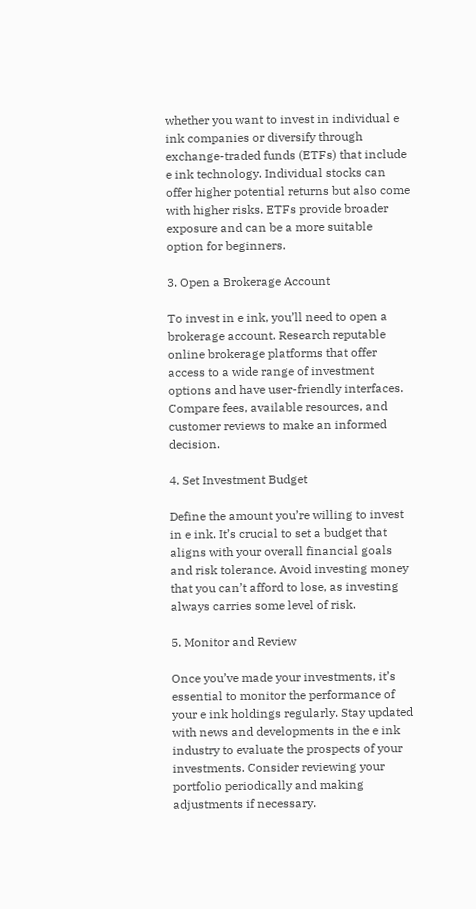whether you want to invest in individual e ink companies or diversify through exchange-traded funds (ETFs) that include e ink technology. Individual stocks can offer higher potential returns but also come with higher risks. ETFs provide broader exposure and can be a more suitable option for beginners.

3. Open a Brokerage Account

To invest in e ink, you’ll need to open a brokerage account. Research reputable online brokerage platforms that offer access to a wide range of investment options and have user-friendly interfaces. Compare fees, available resources, and customer reviews to make an informed decision.

4. Set Investment Budget

Define the amount you’re willing to invest in e ink. It’s crucial to set a budget that aligns with your overall financial goals and risk tolerance. Avoid investing money that you can’t afford to lose, as investing always carries some level of risk.

5. Monitor and Review

Once you’ve made your investments, it’s essential to monitor the performance of your e ink holdings regularly. Stay updated with news and developments in the e ink industry to evaluate the prospects of your investments. Consider reviewing your portfolio periodically and making adjustments if necessary.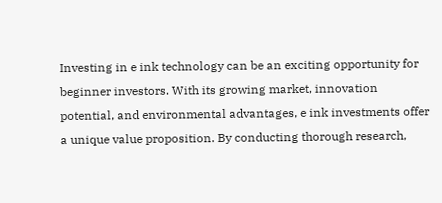Investing in e ink technology can be an exciting opportunity for beginner investors. With its growing market, innovation potential, and environmental advantages, e ink investments offer a unique value proposition. By conducting thorough research,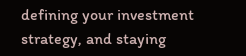defining your investment strategy, and staying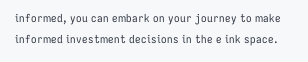informed, you can embark on your journey to make informed investment decisions in the e ink space.